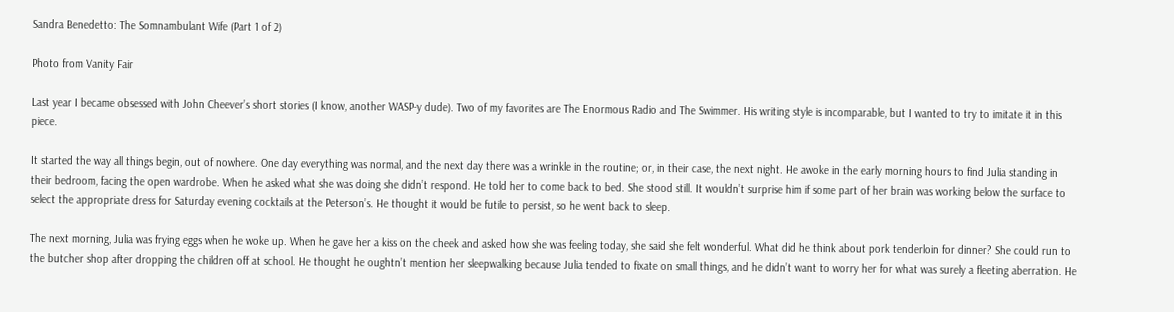Sandra Benedetto: The Somnambulant Wife (Part 1 of 2)

Photo from Vanity Fair

Last year I became obsessed with John Cheever’s short stories (I know, another WASP-y dude). Two of my favorites are The Enormous Radio and The Swimmer. His writing style is incomparable, but I wanted to try to imitate it in this piece.

It started the way all things begin, out of nowhere. One day everything was normal, and the next day there was a wrinkle in the routine; or, in their case, the next night. He awoke in the early morning hours to find Julia standing in their bedroom, facing the open wardrobe. When he asked what she was doing she didn’t respond. He told her to come back to bed. She stood still. It wouldn’t surprise him if some part of her brain was working below the surface to select the appropriate dress for Saturday evening cocktails at the Peterson’s. He thought it would be futile to persist, so he went back to sleep.

The next morning, Julia was frying eggs when he woke up. When he gave her a kiss on the cheek and asked how she was feeling today, she said she felt wonderful. What did he think about pork tenderloin for dinner? She could run to the butcher shop after dropping the children off at school. He thought he oughtn’t mention her sleepwalking because Julia tended to fixate on small things, and he didn’t want to worry her for what was surely a fleeting aberration. He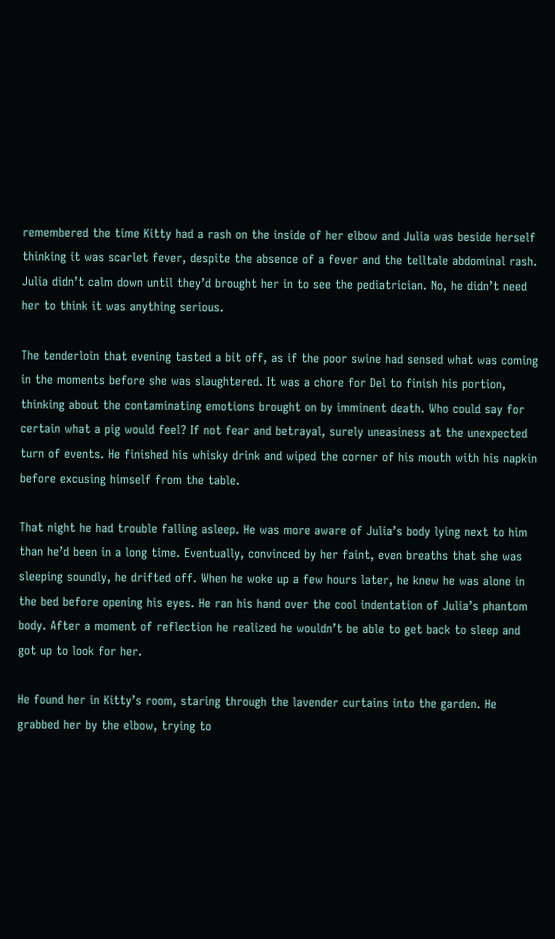remembered the time Kitty had a rash on the inside of her elbow and Julia was beside herself thinking it was scarlet fever, despite the absence of a fever and the telltale abdominal rash. Julia didn’t calm down until they’d brought her in to see the pediatrician. No, he didn’t need her to think it was anything serious.

The tenderloin that evening tasted a bit off, as if the poor swine had sensed what was coming in the moments before she was slaughtered. It was a chore for Del to finish his portion, thinking about the contaminating emotions brought on by imminent death. Who could say for certain what a pig would feel? If not fear and betrayal, surely uneasiness at the unexpected turn of events. He finished his whisky drink and wiped the corner of his mouth with his napkin before excusing himself from the table.

That night he had trouble falling asleep. He was more aware of Julia’s body lying next to him than he’d been in a long time. Eventually, convinced by her faint, even breaths that she was sleeping soundly, he drifted off. When he woke up a few hours later, he knew he was alone in the bed before opening his eyes. He ran his hand over the cool indentation of Julia’s phantom body. After a moment of reflection he realized he wouldn’t be able to get back to sleep and got up to look for her.

He found her in Kitty’s room, staring through the lavender curtains into the garden. He grabbed her by the elbow, trying to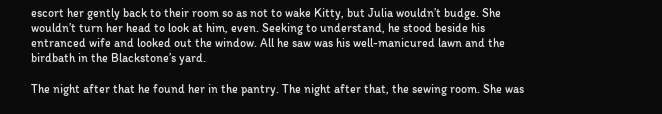escort her gently back to their room so as not to wake Kitty, but Julia wouldn’t budge. She wouldn’t turn her head to look at him, even. Seeking to understand, he stood beside his entranced wife and looked out the window. All he saw was his well-manicured lawn and the birdbath in the Blackstone’s yard.

The night after that he found her in the pantry. The night after that, the sewing room. She was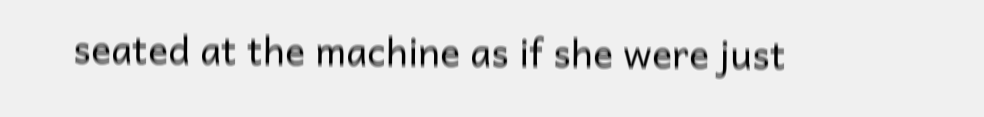seated at the machine as if she were just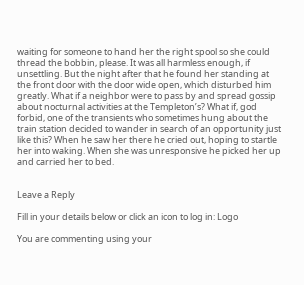waiting for someone to hand her the right spool so she could thread the bobbin, please. It was all harmless enough, if unsettling. But the night after that he found her standing at the front door with the door wide open, which disturbed him greatly. What if a neighbor were to pass by and spread gossip about nocturnal activities at the Templeton’s? What if, god forbid, one of the transients who sometimes hung about the train station decided to wander in search of an opportunity just like this? When he saw her there he cried out, hoping to startle her into waking. When she was unresponsive he picked her up and carried her to bed.


Leave a Reply

Fill in your details below or click an icon to log in: Logo

You are commenting using your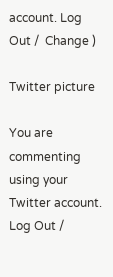account. Log Out /  Change )

Twitter picture

You are commenting using your Twitter account. Log Out /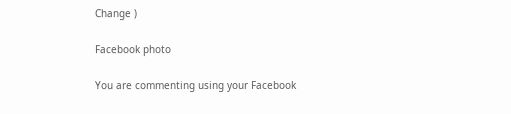Change )

Facebook photo

You are commenting using your Facebook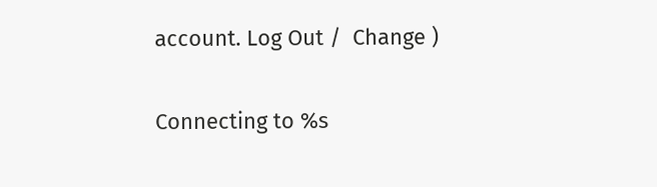account. Log Out /  Change )

Connecting to %s